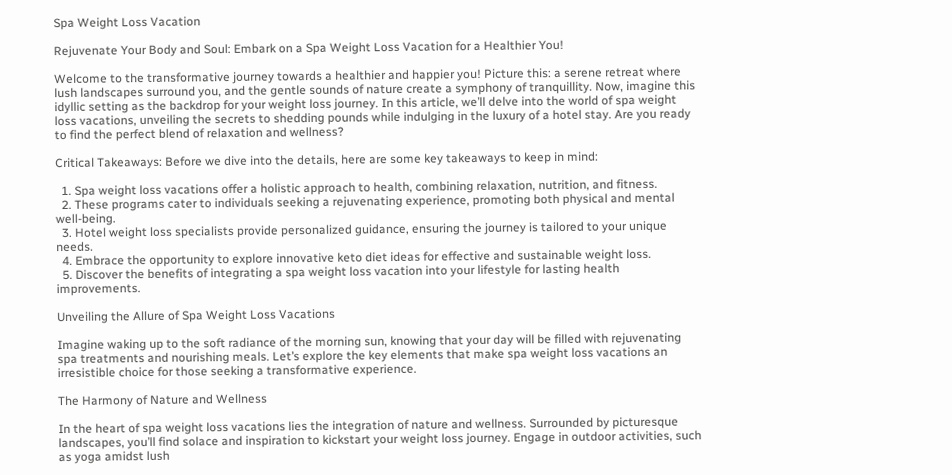Spa Weight Loss Vacation

Rejuvenate Your Body and Soul: Embark on a Spa Weight Loss Vacation for a Healthier You!

Welcome to the transformative journey towards a healthier and happier you! Picture this: a serene retreat where lush landscapes surround you, and the gentle sounds of nature create a symphony of tranquillity. Now, imagine this idyllic setting as the backdrop for your weight loss journey. In this article, we’ll delve into the world of spa weight loss vacations, unveiling the secrets to shedding pounds while indulging in the luxury of a hotel stay. Are you ready to find the perfect blend of relaxation and wellness?

Critical Takeaways: Before we dive into the details, here are some key takeaways to keep in mind:

  1. Spa weight loss vacations offer a holistic approach to health, combining relaxation, nutrition, and fitness.
  2. These programs cater to individuals seeking a rejuvenating experience, promoting both physical and mental well-being.
  3. Hotel weight loss specialists provide personalized guidance, ensuring the journey is tailored to your unique needs.
  4. Embrace the opportunity to explore innovative keto diet ideas for effective and sustainable weight loss.
  5. Discover the benefits of integrating a spa weight loss vacation into your lifestyle for lasting health improvements.

Unveiling the Allure of Spa Weight Loss Vacations

Imagine waking up to the soft radiance of the morning sun, knowing that your day will be filled with rejuvenating spa treatments and nourishing meals. Let’s explore the key elements that make spa weight loss vacations an irresistible choice for those seeking a transformative experience.

The Harmony of Nature and Wellness

In the heart of spa weight loss vacations lies the integration of nature and wellness. Surrounded by picturesque landscapes, you’ll find solace and inspiration to kickstart your weight loss journey. Engage in outdoor activities, such as yoga amidst lush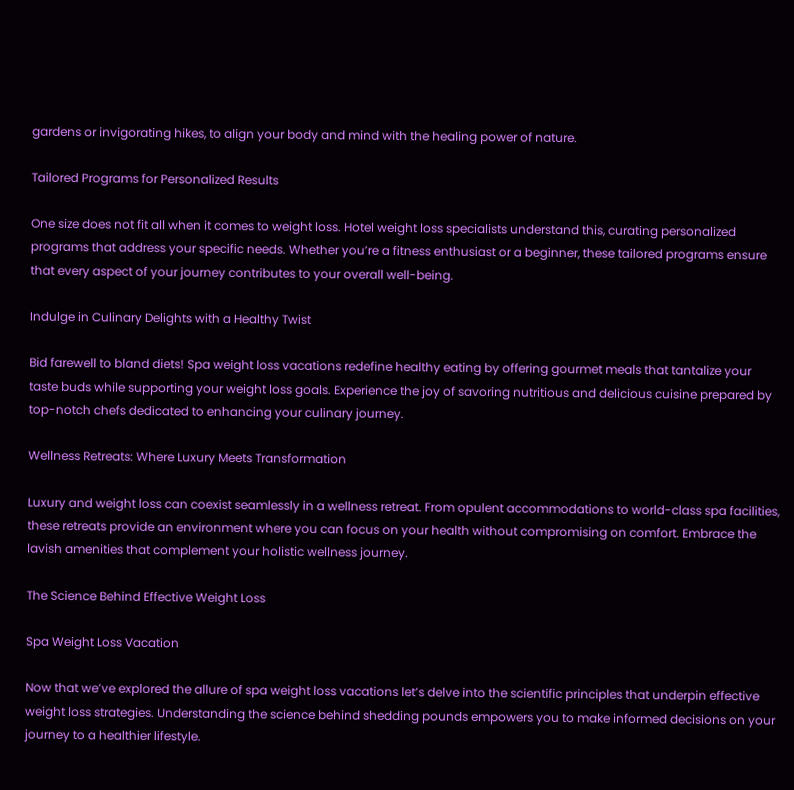gardens or invigorating hikes, to align your body and mind with the healing power of nature.

Tailored Programs for Personalized Results

One size does not fit all when it comes to weight loss. Hotel weight loss specialists understand this, curating personalized programs that address your specific needs. Whether you’re a fitness enthusiast or a beginner, these tailored programs ensure that every aspect of your journey contributes to your overall well-being.

Indulge in Culinary Delights with a Healthy Twist

Bid farewell to bland diets! Spa weight loss vacations redefine healthy eating by offering gourmet meals that tantalize your taste buds while supporting your weight loss goals. Experience the joy of savoring nutritious and delicious cuisine prepared by top-notch chefs dedicated to enhancing your culinary journey.

Wellness Retreats: Where Luxury Meets Transformation

Luxury and weight loss can coexist seamlessly in a wellness retreat. From opulent accommodations to world-class spa facilities, these retreats provide an environment where you can focus on your health without compromising on comfort. Embrace the lavish amenities that complement your holistic wellness journey.

The Science Behind Effective Weight Loss

Spa Weight Loss Vacation

Now that we’ve explored the allure of spa weight loss vacations let’s delve into the scientific principles that underpin effective weight loss strategies. Understanding the science behind shedding pounds empowers you to make informed decisions on your journey to a healthier lifestyle.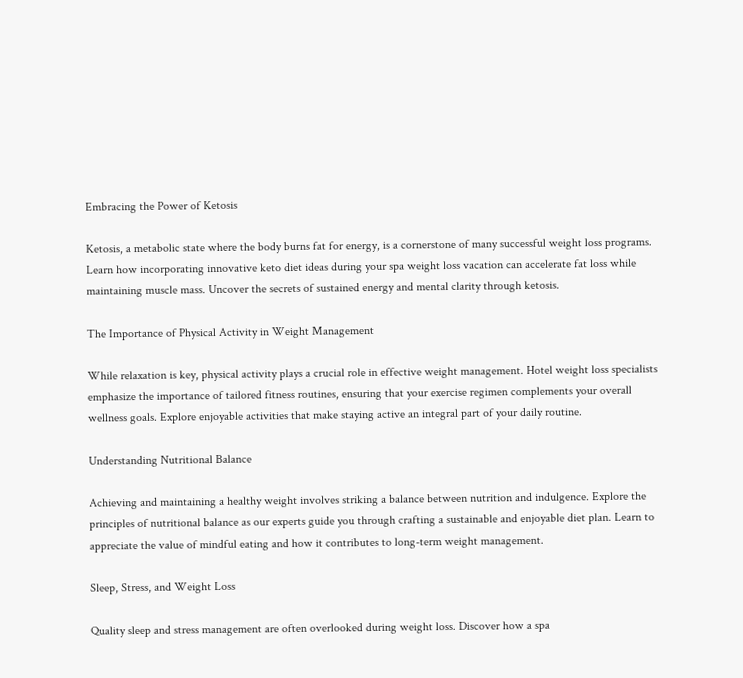Embracing the Power of Ketosis

Ketosis, a metabolic state where the body burns fat for energy, is a cornerstone of many successful weight loss programs. Learn how incorporating innovative keto diet ideas during your spa weight loss vacation can accelerate fat loss while maintaining muscle mass. Uncover the secrets of sustained energy and mental clarity through ketosis.

The Importance of Physical Activity in Weight Management

While relaxation is key, physical activity plays a crucial role in effective weight management. Hotel weight loss specialists emphasize the importance of tailored fitness routines, ensuring that your exercise regimen complements your overall wellness goals. Explore enjoyable activities that make staying active an integral part of your daily routine.

Understanding Nutritional Balance

Achieving and maintaining a healthy weight involves striking a balance between nutrition and indulgence. Explore the principles of nutritional balance as our experts guide you through crafting a sustainable and enjoyable diet plan. Learn to appreciate the value of mindful eating and how it contributes to long-term weight management.

Sleep, Stress, and Weight Loss

Quality sleep and stress management are often overlooked during weight loss. Discover how a spa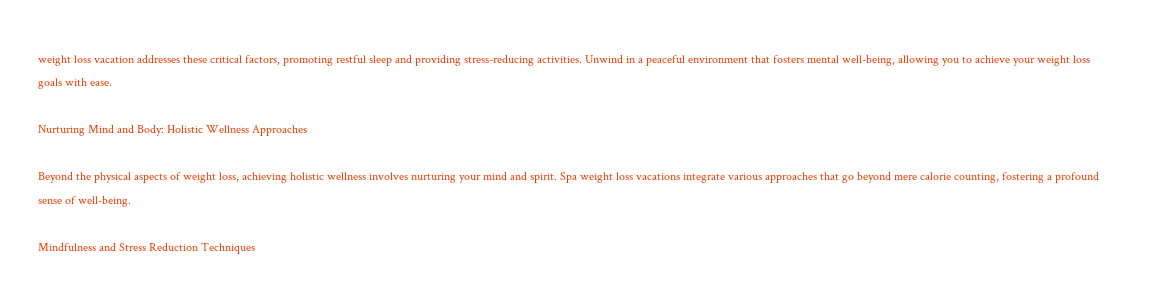weight loss vacation addresses these critical factors, promoting restful sleep and providing stress-reducing activities. Unwind in a peaceful environment that fosters mental well-being, allowing you to achieve your weight loss goals with ease.

Nurturing Mind and Body: Holistic Wellness Approaches

Beyond the physical aspects of weight loss, achieving holistic wellness involves nurturing your mind and spirit. Spa weight loss vacations integrate various approaches that go beyond mere calorie counting, fostering a profound sense of well-being.

Mindfulness and Stress Reduction Techniques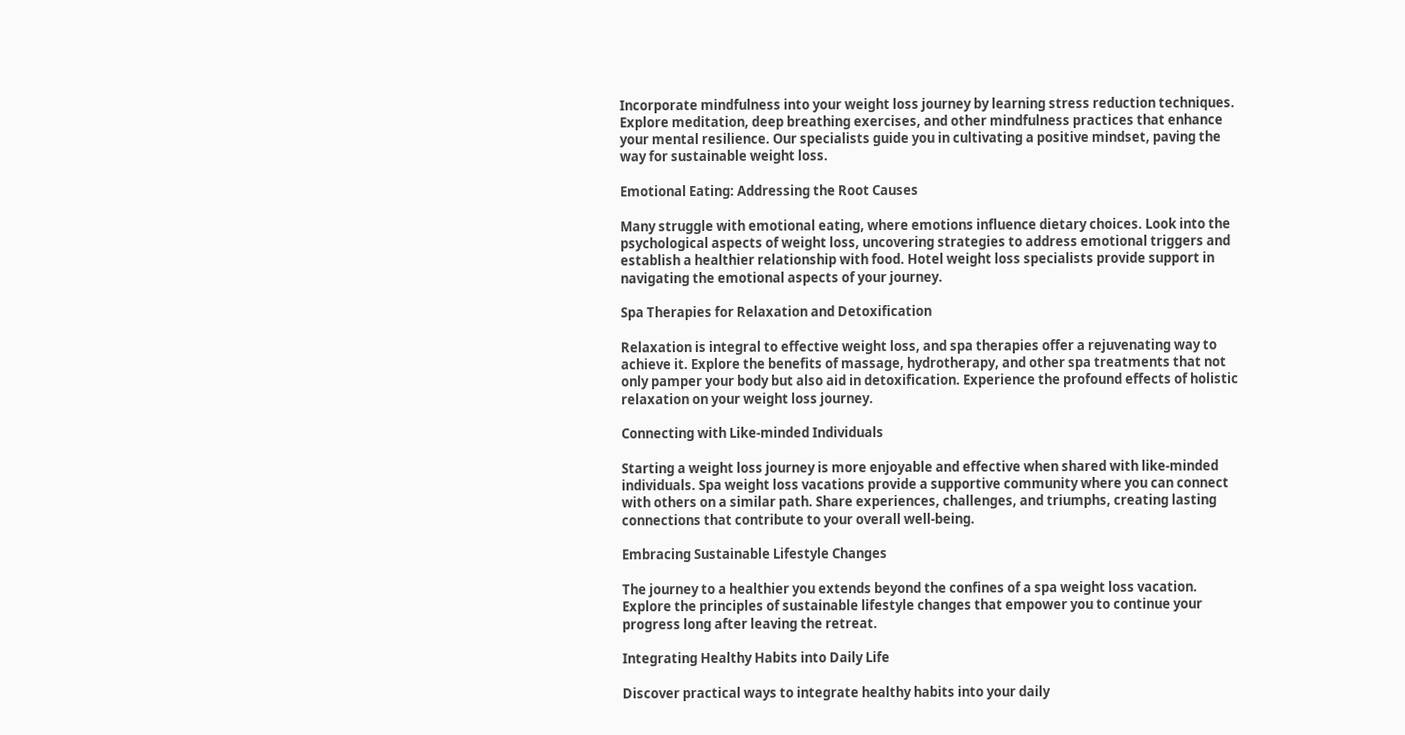Incorporate mindfulness into your weight loss journey by learning stress reduction techniques. Explore meditation, deep breathing exercises, and other mindfulness practices that enhance your mental resilience. Our specialists guide you in cultivating a positive mindset, paving the way for sustainable weight loss.

Emotional Eating: Addressing the Root Causes

Many struggle with emotional eating, where emotions influence dietary choices. Look into the psychological aspects of weight loss, uncovering strategies to address emotional triggers and establish a healthier relationship with food. Hotel weight loss specialists provide support in navigating the emotional aspects of your journey.

Spa Therapies for Relaxation and Detoxification

Relaxation is integral to effective weight loss, and spa therapies offer a rejuvenating way to achieve it. Explore the benefits of massage, hydrotherapy, and other spa treatments that not only pamper your body but also aid in detoxification. Experience the profound effects of holistic relaxation on your weight loss journey.

Connecting with Like-minded Individuals

Starting a weight loss journey is more enjoyable and effective when shared with like-minded individuals. Spa weight loss vacations provide a supportive community where you can connect with others on a similar path. Share experiences, challenges, and triumphs, creating lasting connections that contribute to your overall well-being.

Embracing Sustainable Lifestyle Changes

The journey to a healthier you extends beyond the confines of a spa weight loss vacation. Explore the principles of sustainable lifestyle changes that empower you to continue your progress long after leaving the retreat.

Integrating Healthy Habits into Daily Life

Discover practical ways to integrate healthy habits into your daily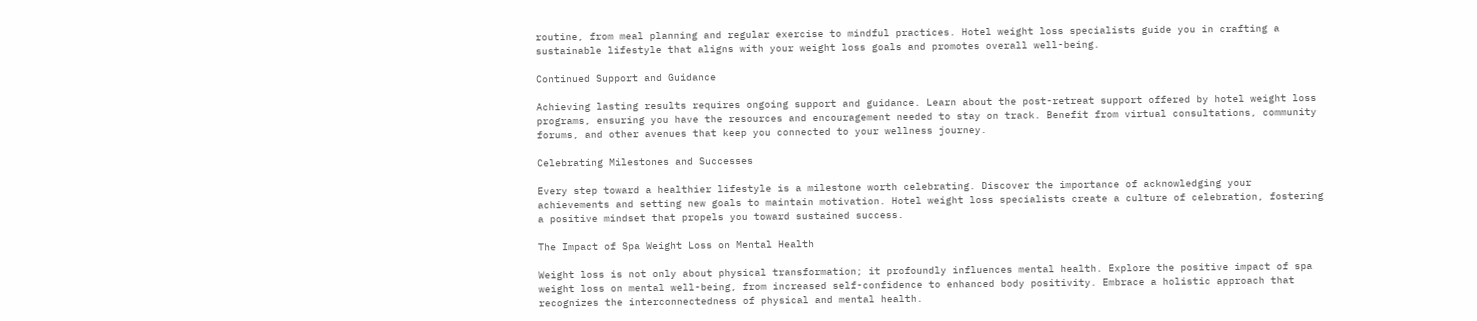routine, from meal planning and regular exercise to mindful practices. Hotel weight loss specialists guide you in crafting a sustainable lifestyle that aligns with your weight loss goals and promotes overall well-being.

Continued Support and Guidance

Achieving lasting results requires ongoing support and guidance. Learn about the post-retreat support offered by hotel weight loss programs, ensuring you have the resources and encouragement needed to stay on track. Benefit from virtual consultations, community forums, and other avenues that keep you connected to your wellness journey.

Celebrating Milestones and Successes

Every step toward a healthier lifestyle is a milestone worth celebrating. Discover the importance of acknowledging your achievements and setting new goals to maintain motivation. Hotel weight loss specialists create a culture of celebration, fostering a positive mindset that propels you toward sustained success.

The Impact of Spa Weight Loss on Mental Health

Weight loss is not only about physical transformation; it profoundly influences mental health. Explore the positive impact of spa weight loss on mental well-being, from increased self-confidence to enhanced body positivity. Embrace a holistic approach that recognizes the interconnectedness of physical and mental health.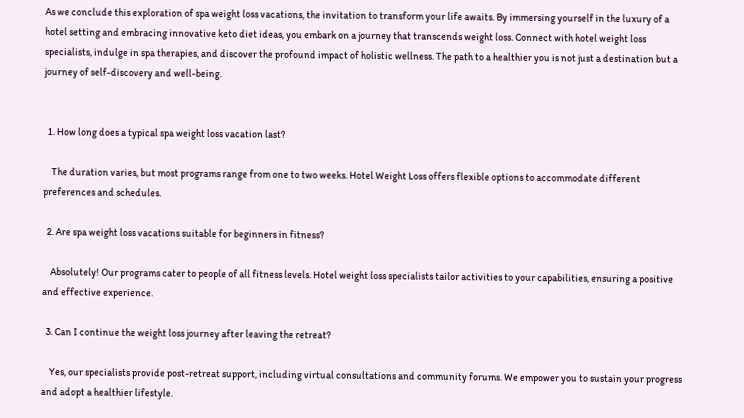As we conclude this exploration of spa weight loss vacations, the invitation to transform your life awaits. By immersing yourself in the luxury of a hotel setting and embracing innovative keto diet ideas, you embark on a journey that transcends weight loss. Connect with hotel weight loss specialists, indulge in spa therapies, and discover the profound impact of holistic wellness. The path to a healthier you is not just a destination but a journey of self-discovery and well-being.


  1. How long does a typical spa weight loss vacation last?

    The duration varies, but most programs range from one to two weeks. Hotel Weight Loss offers flexible options to accommodate different preferences and schedules.

  2. Are spa weight loss vacations suitable for beginners in fitness?

    Absolutely! Our programs cater to people of all fitness levels. Hotel weight loss specialists tailor activities to your capabilities, ensuring a positive and effective experience.

  3. Can I continue the weight loss journey after leaving the retreat?

    Yes, our specialists provide post-retreat support, including virtual consultations and community forums. We empower you to sustain your progress and adopt a healthier lifestyle.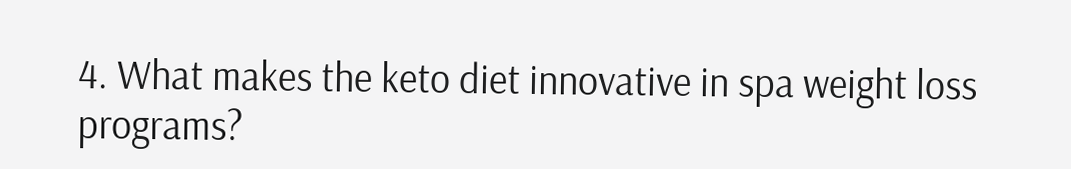4. What makes the keto diet innovative in spa weight loss programs?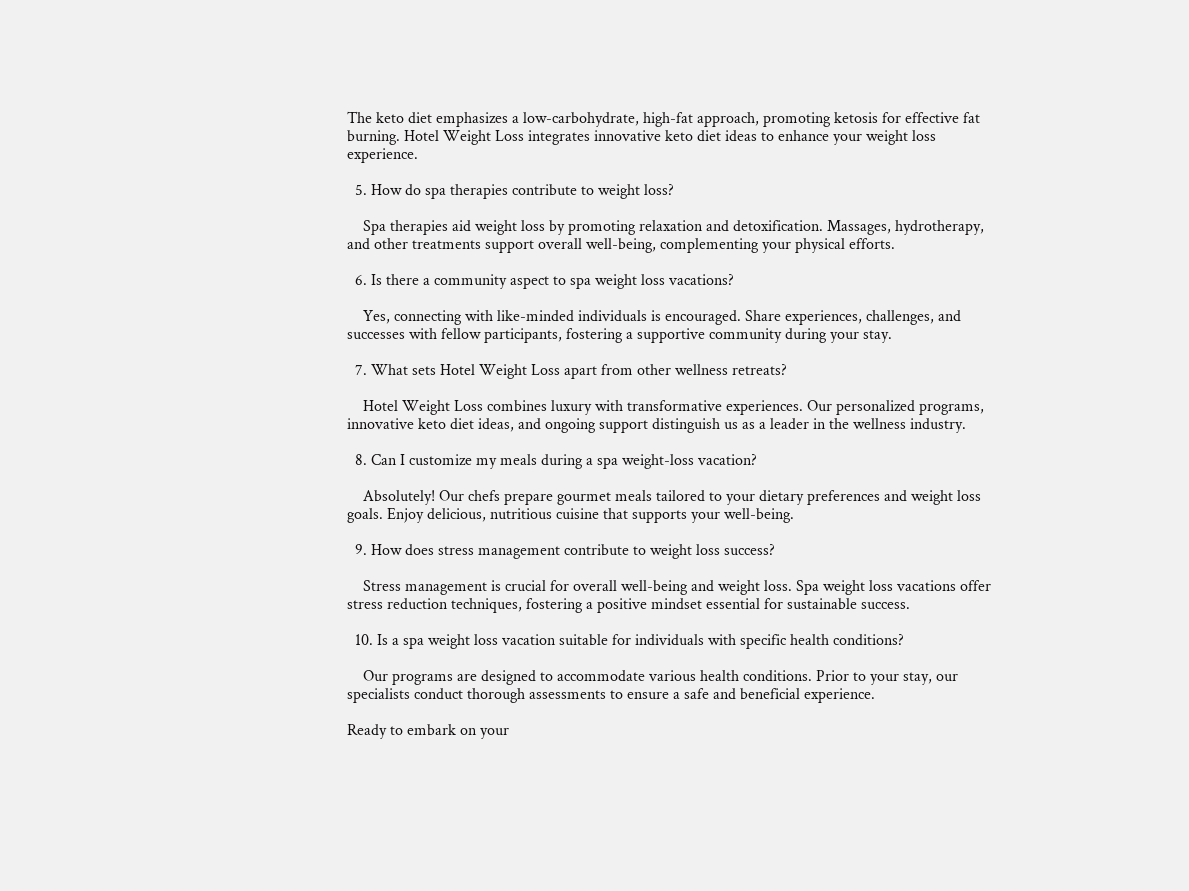The keto diet emphasizes a low-carbohydrate, high-fat approach, promoting ketosis for effective fat burning. Hotel Weight Loss integrates innovative keto diet ideas to enhance your weight loss experience.

  5. How do spa therapies contribute to weight loss?

    Spa therapies aid weight loss by promoting relaxation and detoxification. Massages, hydrotherapy, and other treatments support overall well-being, complementing your physical efforts.

  6. Is there a community aspect to spa weight loss vacations?

    Yes, connecting with like-minded individuals is encouraged. Share experiences, challenges, and successes with fellow participants, fostering a supportive community during your stay.

  7. What sets Hotel Weight Loss apart from other wellness retreats?

    Hotel Weight Loss combines luxury with transformative experiences. Our personalized programs, innovative keto diet ideas, and ongoing support distinguish us as a leader in the wellness industry.

  8. Can I customize my meals during a spa weight-loss vacation?

    Absolutely! Our chefs prepare gourmet meals tailored to your dietary preferences and weight loss goals. Enjoy delicious, nutritious cuisine that supports your well-being.

  9. How does stress management contribute to weight loss success?

    Stress management is crucial for overall well-being and weight loss. Spa weight loss vacations offer stress reduction techniques, fostering a positive mindset essential for sustainable success.

  10. Is a spa weight loss vacation suitable for individuals with specific health conditions?

    Our programs are designed to accommodate various health conditions. Prior to your stay, our specialists conduct thorough assessments to ensure a safe and beneficial experience.

Ready to embark on your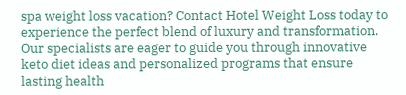spa weight loss vacation? Contact Hotel Weight Loss today to experience the perfect blend of luxury and transformation. Our specialists are eager to guide you through innovative keto diet ideas and personalized programs that ensure lasting health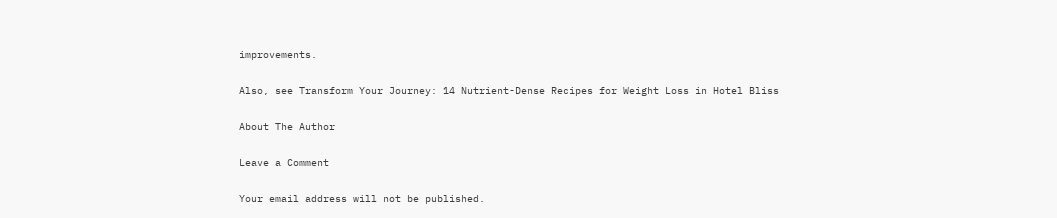improvements.

Also, see Transform Your Journey: 14 Nutrient-Dense Recipes for Weight Loss in Hotel Bliss

About The Author

Leave a Comment

Your email address will not be published.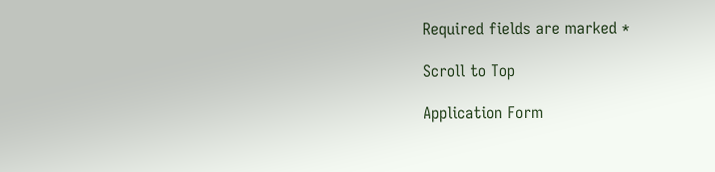Required fields are marked *

Scroll to Top

Application Form